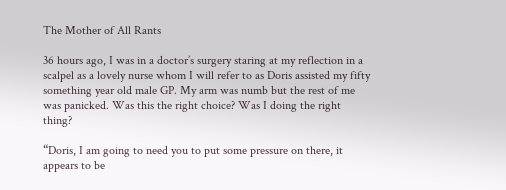The Mother of All Rants

36 hours ago, I was in a doctor’s surgery staring at my reflection in a scalpel as a lovely nurse whom I will refer to as Doris assisted my fifty something year old male GP. My arm was numb but the rest of me was panicked. Was this the right choice? Was I doing the right thing?

“Doris, I am going to need you to put some pressure on there, it appears to be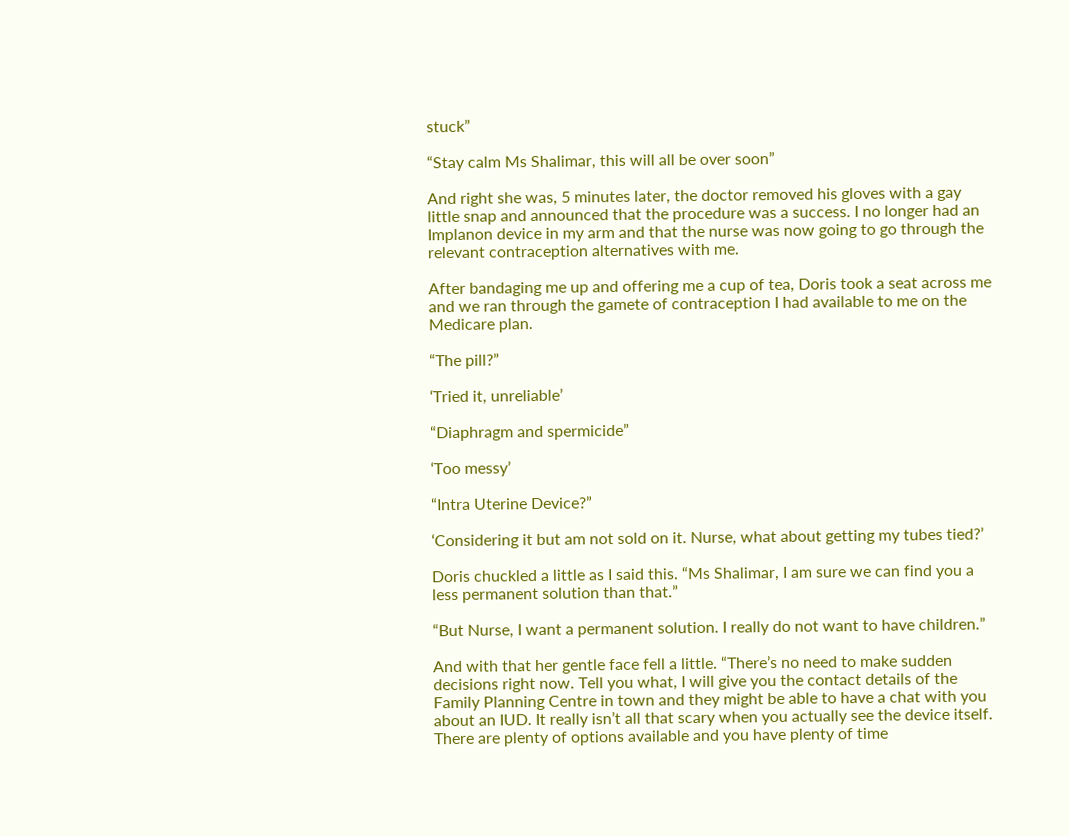stuck”

“Stay calm Ms Shalimar, this will all be over soon”

And right she was, 5 minutes later, the doctor removed his gloves with a gay little snap and announced that the procedure was a success. I no longer had an Implanon device in my arm and that the nurse was now going to go through the relevant contraception alternatives with me.

After bandaging me up and offering me a cup of tea, Doris took a seat across me and we ran through the gamete of contraception I had available to me on the Medicare plan.

“The pill?”

‘Tried it, unreliable’

“Diaphragm and spermicide”

‘Too messy’

“Intra Uterine Device?”

‘Considering it but am not sold on it. Nurse, what about getting my tubes tied?’

Doris chuckled a little as I said this. “Ms Shalimar, I am sure we can find you a less permanent solution than that.”

“But Nurse, I want a permanent solution. I really do not want to have children.”

And with that her gentle face fell a little. “There’s no need to make sudden decisions right now. Tell you what, I will give you the contact details of the Family Planning Centre in town and they might be able to have a chat with you about an IUD. It really isn’t all that scary when you actually see the device itself. There are plenty of options available and you have plenty of time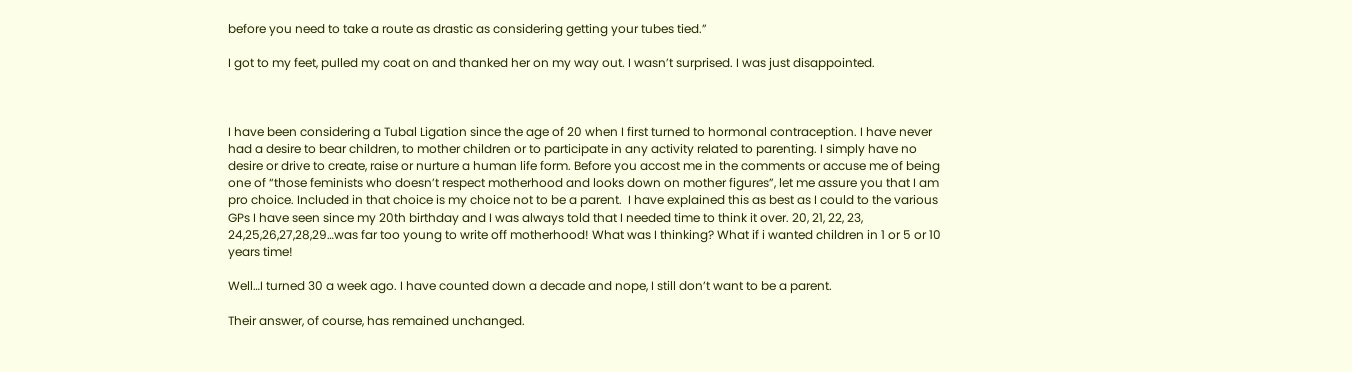before you need to take a route as drastic as considering getting your tubes tied.”

I got to my feet, pulled my coat on and thanked her on my way out. I wasn’t surprised. I was just disappointed.



I have been considering a Tubal Ligation since the age of 20 when I first turned to hormonal contraception. I have never had a desire to bear children, to mother children or to participate in any activity related to parenting. I simply have no desire or drive to create, raise or nurture a human life form. Before you accost me in the comments or accuse me of being one of “those feminists who doesn’t respect motherhood and looks down on mother figures”, let me assure you that I am pro choice. Included in that choice is my choice not to be a parent.  I have explained this as best as I could to the various GPs I have seen since my 20th birthday and I was always told that I needed time to think it over. 20, 21, 22, 23, 24,25,26,27,28,29…was far too young to write off motherhood! What was I thinking? What if i wanted children in 1 or 5 or 10 years time!

Well…I turned 30 a week ago. I have counted down a decade and nope, I still don’t want to be a parent.

Their answer, of course, has remained unchanged.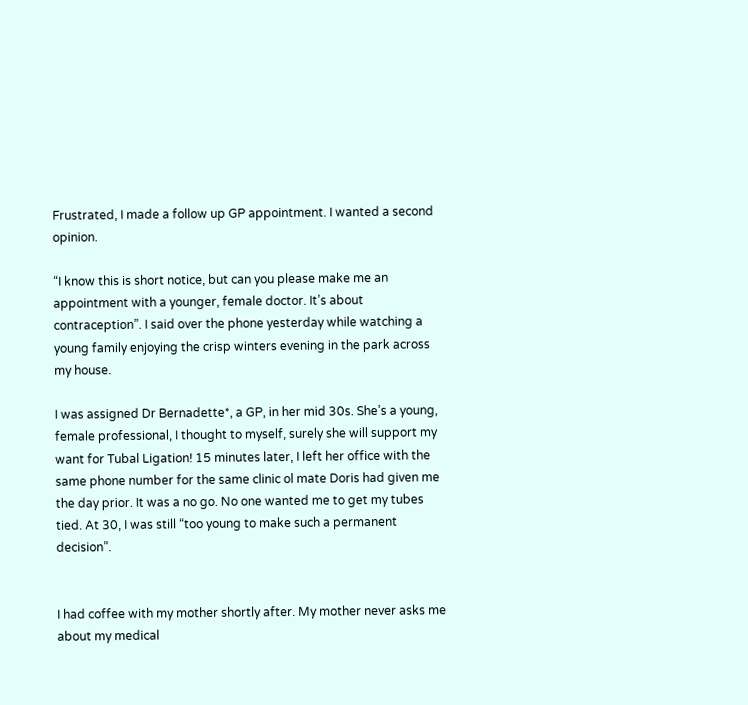Frustrated, I made a follow up GP appointment. I wanted a second opinion.

“I know this is short notice, but can you please make me an appointment with a younger, female doctor. It’s about contraception”. I said over the phone yesterday while watching a young family enjoying the crisp winters evening in the park across my house.

I was assigned Dr Bernadette*, a GP, in her mid 30s. She’s a young, female professional, I thought to myself, surely she will support my want for Tubal Ligation! 15 minutes later, I left her office with the same phone number for the same clinic ol mate Doris had given me the day prior. It was a no go. No one wanted me to get my tubes tied. At 30, I was still “too young to make such a permanent decision”.


I had coffee with my mother shortly after. My mother never asks me about my medical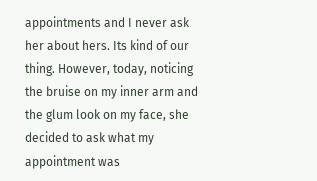appointments and I never ask her about hers. Its kind of our thing. However, today, noticing the bruise on my inner arm and the glum look on my face, she decided to ask what my appointment was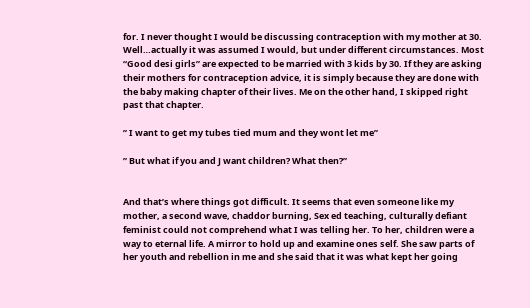for. I never thought I would be discussing contraception with my mother at 30. Well…actually it was assumed I would, but under different circumstances. Most “Good desi girls” are expected to be married with 3 kids by 30. If they are asking their mothers for contraception advice, it is simply because they are done with the baby making chapter of their lives. Me on the other hand, I skipped right past that chapter.

” I want to get my tubes tied mum and they wont let me”

” But what if you and J want children? What then?”


And that’s where things got difficult. It seems that even someone like my mother, a second wave, chaddor burning, Sex ed teaching, culturally defiant feminist could not comprehend what I was telling her. To her, children were a way to eternal life. A mirror to hold up and examine ones self. She saw parts of her youth and rebellion in me and she said that it was what kept her going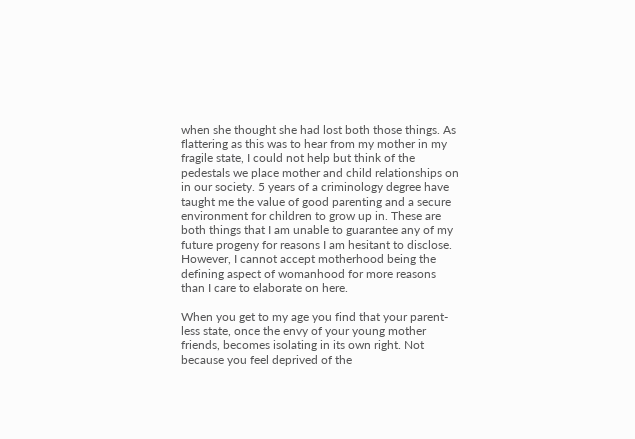when she thought she had lost both those things. As flattering as this was to hear from my mother in my fragile state, I could not help but think of the pedestals we place mother and child relationships on in our society. 5 years of a criminology degree have taught me the value of good parenting and a secure environment for children to grow up in. These are both things that I am unable to guarantee any of my future progeny for reasons I am hesitant to disclose. However, I cannot accept motherhood being the defining aspect of womanhood for more reasons than I care to elaborate on here.

When you get to my age you find that your parent-less state, once the envy of your young mother friends, becomes isolating in its own right. Not because you feel deprived of the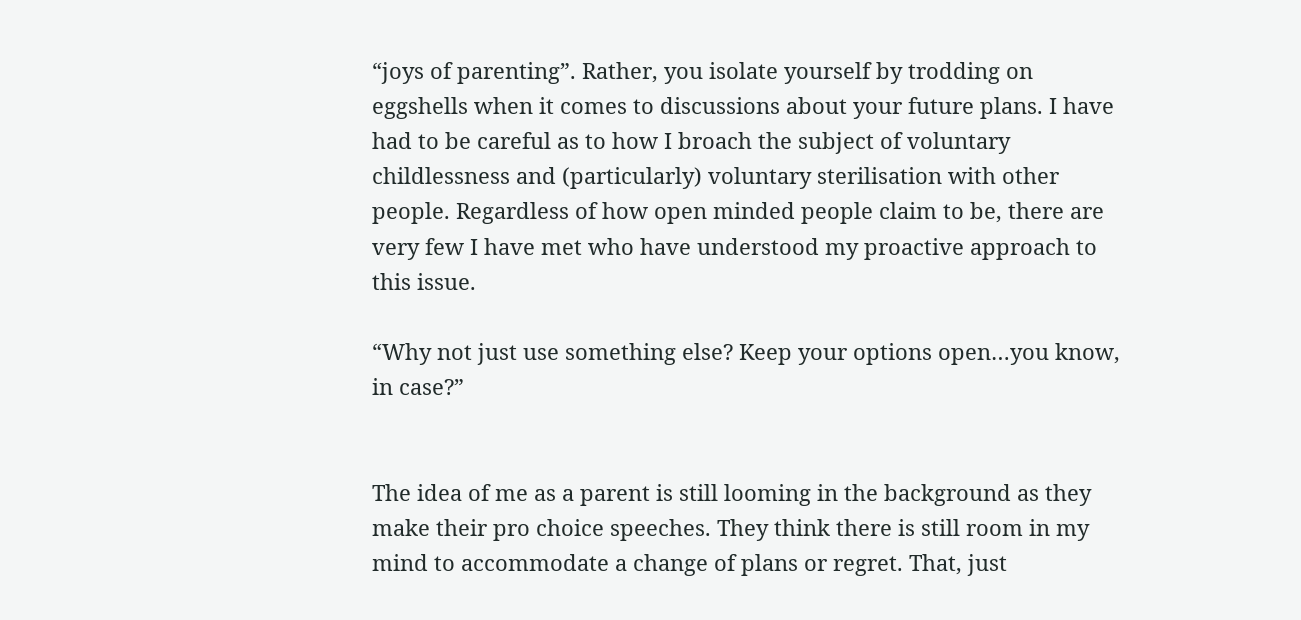“joys of parenting”. Rather, you isolate yourself by trodding on eggshells when it comes to discussions about your future plans. I have had to be careful as to how I broach the subject of voluntary childlessness and (particularly) voluntary sterilisation with other people. Regardless of how open minded people claim to be, there are very few I have met who have understood my proactive approach to this issue.

“Why not just use something else? Keep your options open…you know, in case?”


The idea of me as a parent is still looming in the background as they make their pro choice speeches. They think there is still room in my mind to accommodate a change of plans or regret. That, just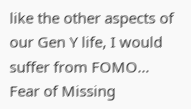like the other aspects of our Gen Y life, I would suffer from FOMO… Fear of Missing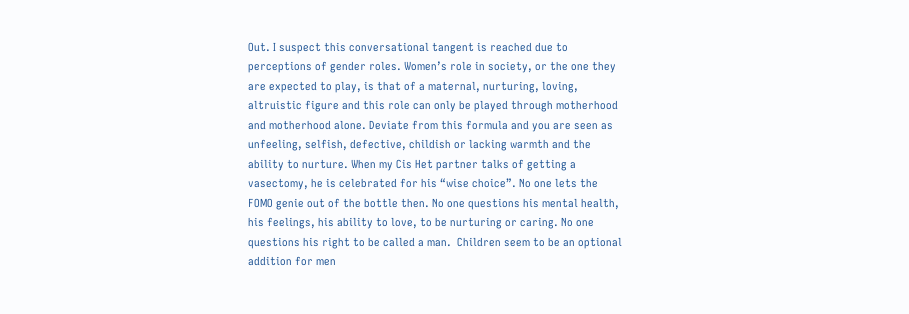Out. I suspect this conversational tangent is reached due to perceptions of gender roles. Women’s role in society, or the one they are expected to play, is that of a maternal, nurturing, loving, altruistic figure and this role can only be played through motherhood and motherhood alone. Deviate from this formula and you are seen as unfeeling, selfish, defective, childish or lacking warmth and the ability to nurture. When my Cis Het partner talks of getting a vasectomy, he is celebrated for his “wise choice”. No one lets the FOMO genie out of the bottle then. No one questions his mental health, his feelings, his ability to love, to be nurturing or caring. No one questions his right to be called a man.  Children seem to be an optional addition for men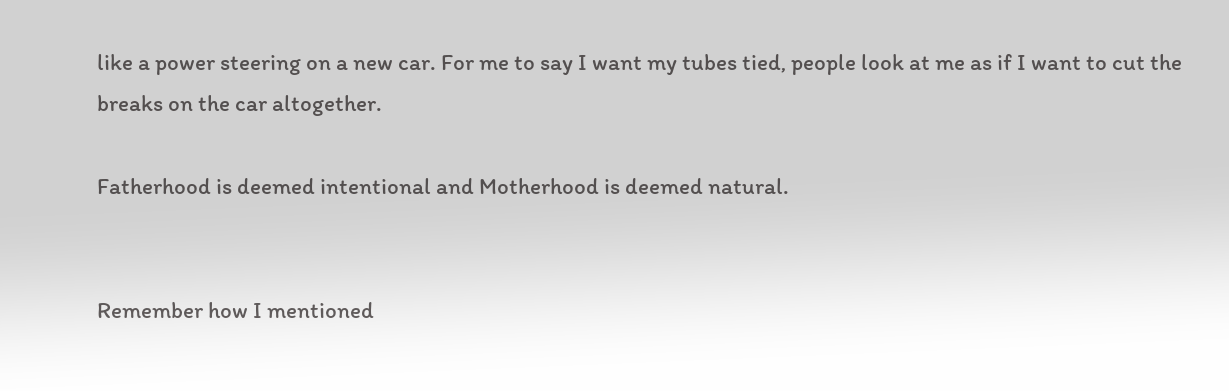like a power steering on a new car. For me to say I want my tubes tied, people look at me as if I want to cut the breaks on the car altogether.

Fatherhood is deemed intentional and Motherhood is deemed natural.


Remember how I mentioned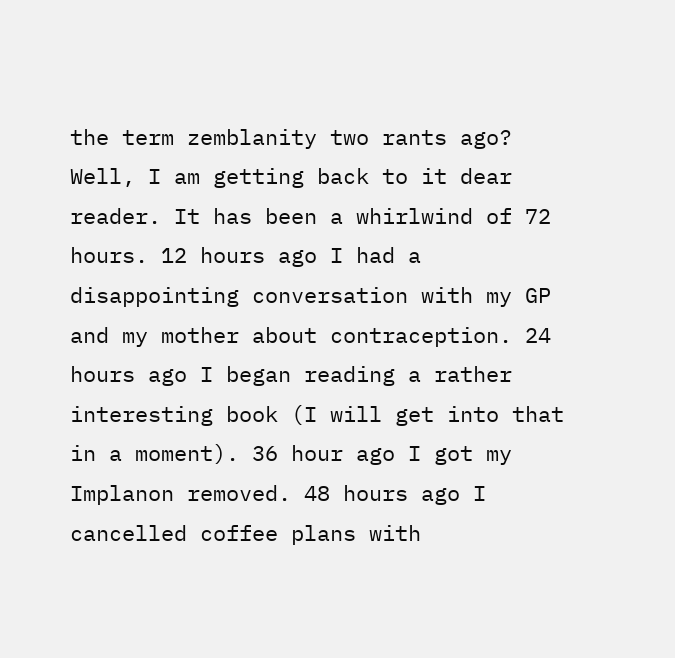the term zemblanity two rants ago? Well, I am getting back to it dear reader. It has been a whirlwind of 72 hours. 12 hours ago I had a disappointing conversation with my GP and my mother about contraception. 24 hours ago I began reading a rather interesting book (I will get into that in a moment). 36 hour ago I got my Implanon removed. 48 hours ago I cancelled coffee plans with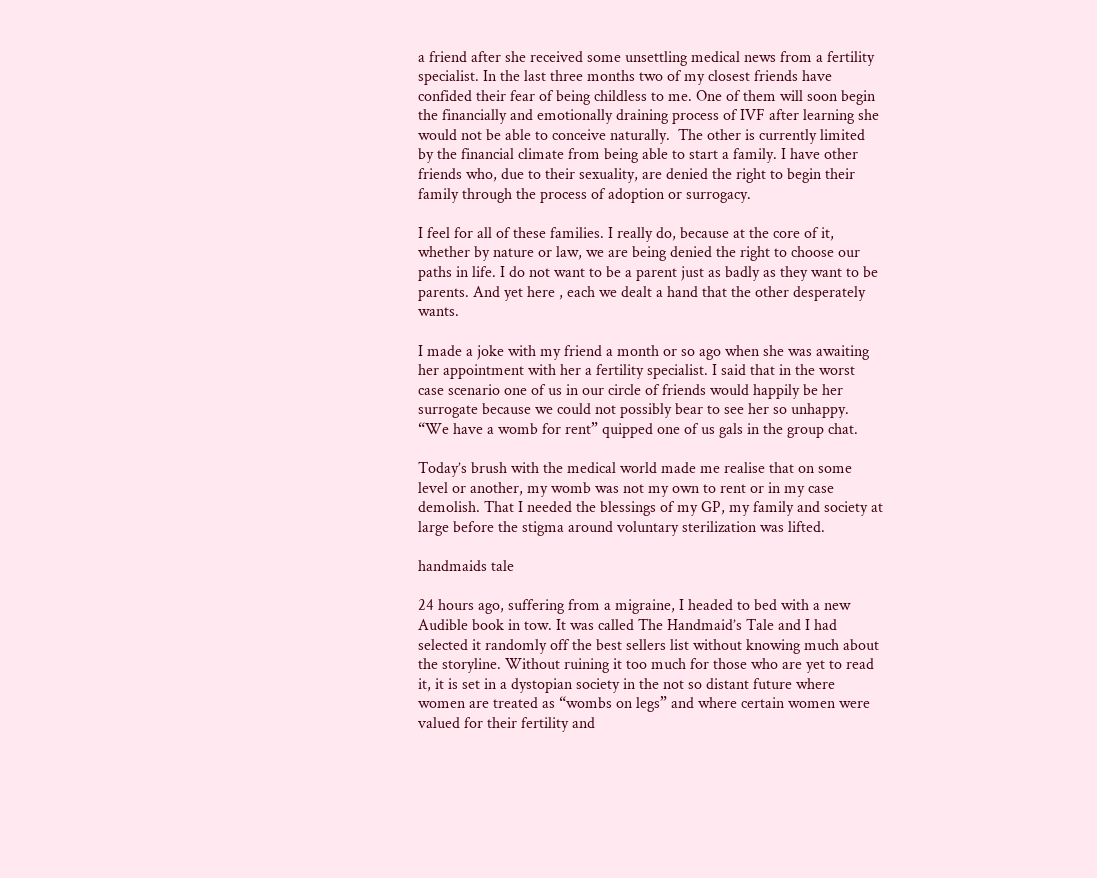a friend after she received some unsettling medical news from a fertility specialist. In the last three months two of my closest friends have confided their fear of being childless to me. One of them will soon begin the financially and emotionally draining process of IVF after learning she would not be able to conceive naturally.  The other is currently limited by the financial climate from being able to start a family. I have other friends who, due to their sexuality, are denied the right to begin their family through the process of adoption or surrogacy.

I feel for all of these families. I really do, because at the core of it, whether by nature or law, we are being denied the right to choose our paths in life. I do not want to be a parent just as badly as they want to be parents. And yet here , each we dealt a hand that the other desperately wants.

I made a joke with my friend a month or so ago when she was awaiting her appointment with her a fertility specialist. I said that in the worst case scenario one of us in our circle of friends would happily be her surrogate because we could not possibly bear to see her so unhappy. “We have a womb for rent” quipped one of us gals in the group chat.

Today’s brush with the medical world made me realise that on some level or another, my womb was not my own to rent or in my case demolish. That I needed the blessings of my GP, my family and society at large before the stigma around voluntary sterilization was lifted.

handmaids tale

24 hours ago, suffering from a migraine, I headed to bed with a new Audible book in tow. It was called The Handmaid’s Tale and I had selected it randomly off the best sellers list without knowing much about the storyline. Without ruining it too much for those who are yet to read it, it is set in a dystopian society in the not so distant future where women are treated as “wombs on legs” and where certain women were valued for their fertility and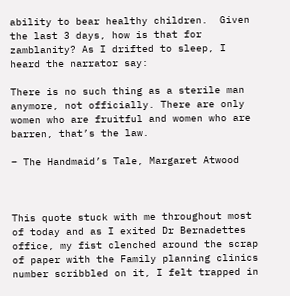ability to bear healthy children.  Given the last 3 days, how is that for zamblanity? As I drifted to sleep, I heard the narrator say:

There is no such thing as a sterile man anymore, not officially. There are only women who are fruitful and women who are barren, that’s the law.

– The Handmaid’s Tale, Margaret Atwood



This quote stuck with me throughout most of today and as I exited Dr Bernadettes office, my fist clenched around the scrap of paper with the Family planning clinics number scribbled on it, I felt trapped in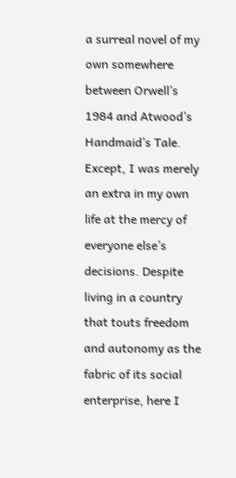a surreal novel of my own somewhere between Orwell’s 1984 and Atwood’s Handmaid’s Tale. Except, I was merely an extra in my own life at the mercy of everyone else’s decisions. Despite living in a country that touts freedom and autonomy as the fabric of its social enterprise, here I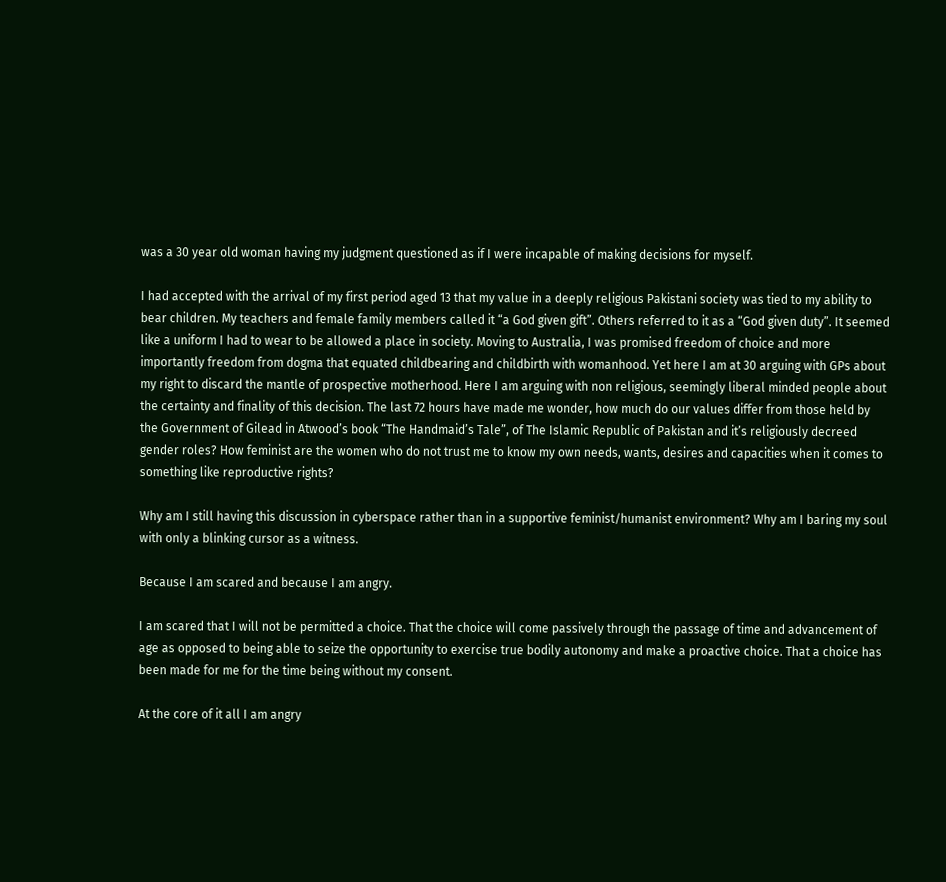was a 30 year old woman having my judgment questioned as if I were incapable of making decisions for myself.

I had accepted with the arrival of my first period aged 13 that my value in a deeply religious Pakistani society was tied to my ability to bear children. My teachers and female family members called it “a God given gift”. Others referred to it as a “God given duty”. It seemed like a uniform I had to wear to be allowed a place in society. Moving to Australia, I was promised freedom of choice and more importantly freedom from dogma that equated childbearing and childbirth with womanhood. Yet here I am at 30 arguing with GPs about my right to discard the mantle of prospective motherhood. Here I am arguing with non religious, seemingly liberal minded people about the certainty and finality of this decision. The last 72 hours have made me wonder, how much do our values differ from those held by the Government of Gilead in Atwood’s book “The Handmaid’s Tale”, of The Islamic Republic of Pakistan and it’s religiously decreed gender roles? How feminist are the women who do not trust me to know my own needs, wants, desires and capacities when it comes to something like reproductive rights?

Why am I still having this discussion in cyberspace rather than in a supportive feminist/humanist environment? Why am I baring my soul with only a blinking cursor as a witness.

Because I am scared and because I am angry.

I am scared that I will not be permitted a choice. That the choice will come passively through the passage of time and advancement of age as opposed to being able to seize the opportunity to exercise true bodily autonomy and make a proactive choice. That a choice has been made for me for the time being without my consent.

At the core of it all I am angry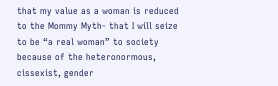that my value as a woman is reduced to the Mommy Myth- that I will seize to be “a real woman” to society because of the heteronormous, cissexist, gender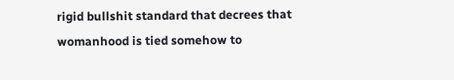rigid bullshit standard that decrees that womanhood is tied somehow to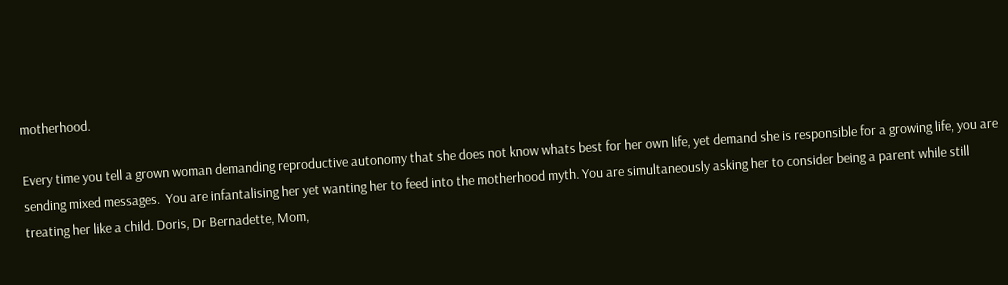motherhood.

Every time you tell a grown woman demanding reproductive autonomy that she does not know whats best for her own life, yet demand she is responsible for a growing life, you are sending mixed messages.  You are infantalising her yet wanting her to feed into the motherhood myth. You are simultaneously asking her to consider being a parent while still treating her like a child. Doris, Dr Bernadette, Mom,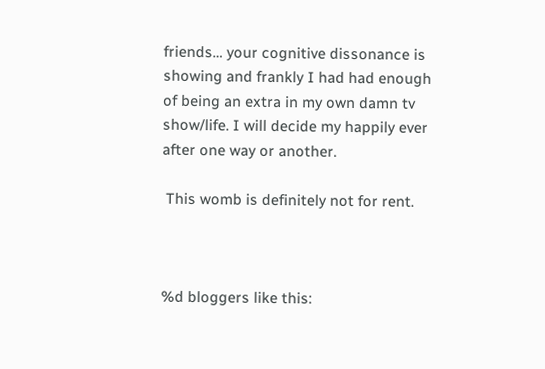friends… your cognitive dissonance is showing and frankly I had had enough of being an extra in my own damn tv show/life. I will decide my happily ever after one way or another.

 This womb is definitely not for rent.



%d bloggers like this: